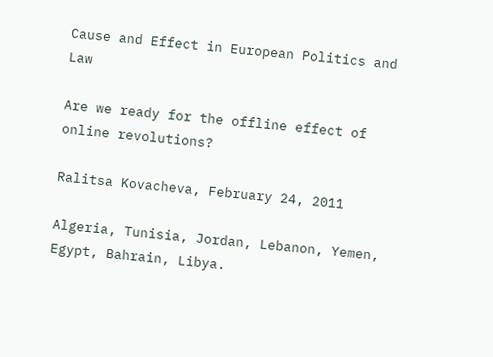Cause and Effect in European Politics and Law

Are we ready for the offline effect of online revolutions?

Ralitsa Kovacheva, February 24, 2011

Algeria, Tunisia, Jordan, Lebanon, Yemen, Egypt, Bahrain, Libya.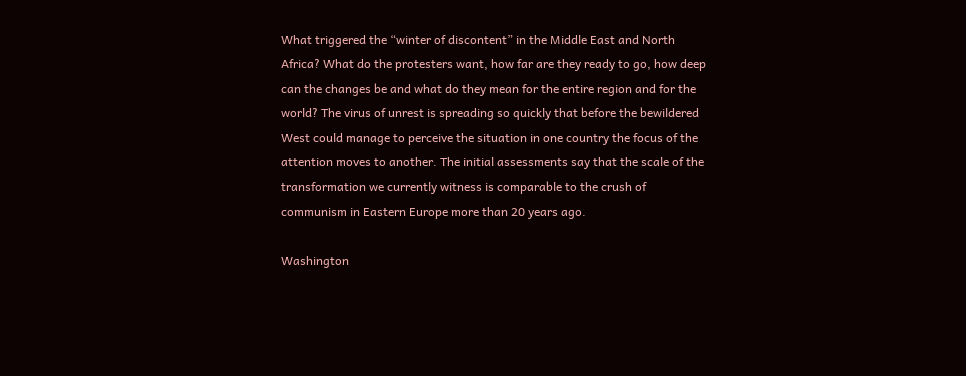What triggered the “winter of discontent” in the Middle East and North Africa? What do the protesters want, how far are they ready to go, how deep can the changes be and what do they mean for the entire region and for the world? The virus of unrest is spreading so quickly that before the bewildered West could manage to perceive the situation in one country the focus of the attention moves to another. The initial assessments say that the scale of the transformation we currently witness is comparable to the crush of communism in Eastern Europe more than 20 years ago.

Washington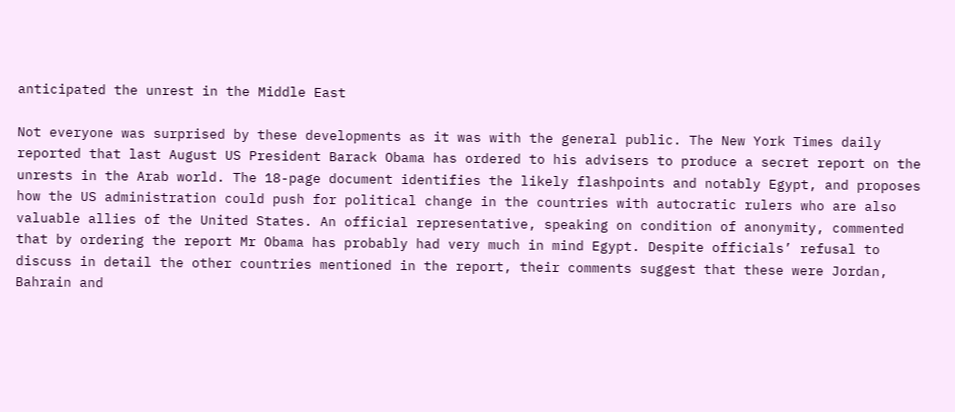anticipated the unrest in the Middle East

Not everyone was surprised by these developments as it was with the general public. The New York Times daily reported that last August US President Barack Obama has ordered to his advisers to produce a secret report on the unrests in the Arab world. The 18-page document identifies the likely flashpoints and notably Egypt, and proposes how the US administration could push for political change in the countries with autocratic rulers who are also valuable allies of the United States. An official representative, speaking on condition of anonymity, commented that by ordering the report Mr Obama has probably had very much in mind Egypt. Despite officials’ refusal to discuss in detail the other countries mentioned in the report, their comments suggest that these were Jordan, Bahrain and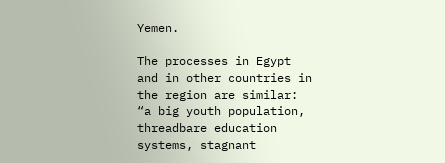Yemen.

The processes in Egypt and in other countries in the region are similar: “a big youth population, threadbare education systems, stagnant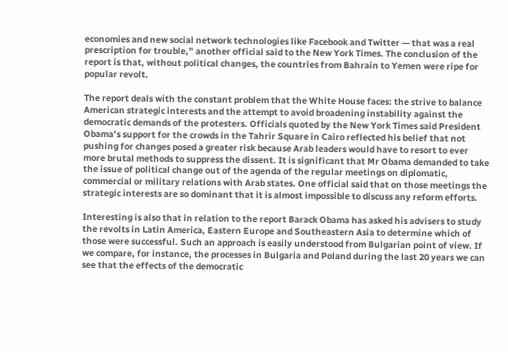economies and new social network technologies like Facebook and Twitter — that was a real prescription for trouble,” another official said to the New York Times. The conclusion of the report is that, without political changes, the countries from Bahrain to Yemen were ripe for popular revolt.

The report deals with the constant problem that the White House faces: the strive to balance American strategic interests and the attempt to avoid broadening instability against the democratic demands of the protesters. Officials quoted by the New York Times said President Obama’s support for the crowds in the Tahrir Square in Cairo reflected his belief that not pushing for changes posed a greater risk because Arab leaders would have to resort to ever more brutal methods to suppress the dissent. It is significant that Mr Obama demanded to take the issue of political change out of the agenda of the regular meetings on diplomatic, commercial or military relations with Arab states. One official said that on those meetings the strategic interests are so dominant that it is almost impossible to discuss any reform efforts.

Interesting is also that in relation to the report Barack Obama has asked his advisers to study the revolts in Latin America, Eastern Europe and Southeastern Asia to determine which of those were successful. Such an approach is easily understood from Bulgarian point of view. If we compare, for instance, the processes in Bulgaria and Poland during the last 20 years we can see that the effects of the democratic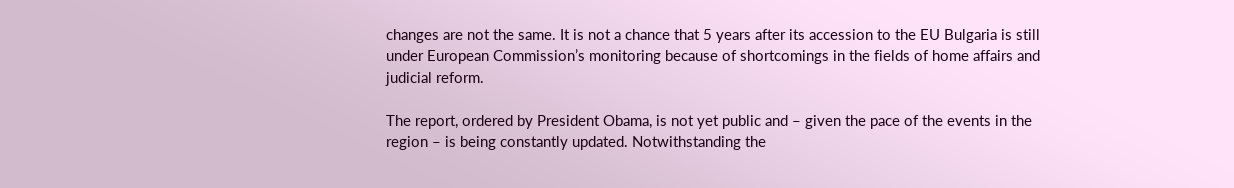changes are not the same. It is not a chance that 5 years after its accession to the EU Bulgaria is still under European Commission’s monitoring because of shortcomings in the fields of home affairs and judicial reform.

The report, ordered by President Obama, is not yet public and – given the pace of the events in the region – is being constantly updated. Notwithstanding the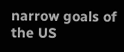narrow goals of the US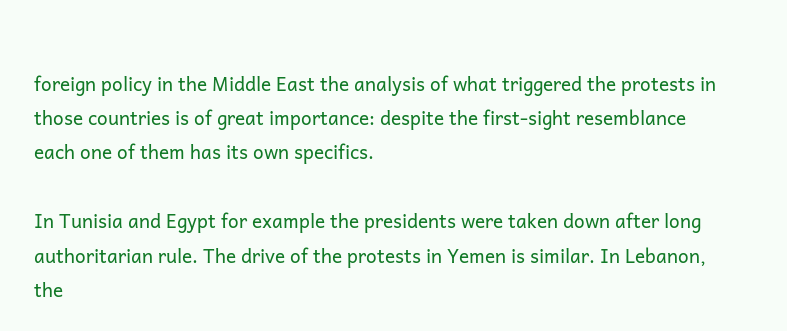foreign policy in the Middle East the analysis of what triggered the protests in those countries is of great importance: despite the first-sight resemblance each one of them has its own specifics.

In Tunisia and Egypt for example the presidents were taken down after long authoritarian rule. The drive of the protests in Yemen is similar. In Lebanon, the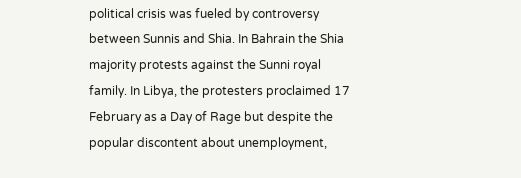political crisis was fueled by controversy between Sunnis and Shia. In Bahrain the Shia majority protests against the Sunni royal family. In Libya, the protesters proclaimed 17 February as a Day of Rage but despite the popular discontent about unemployment,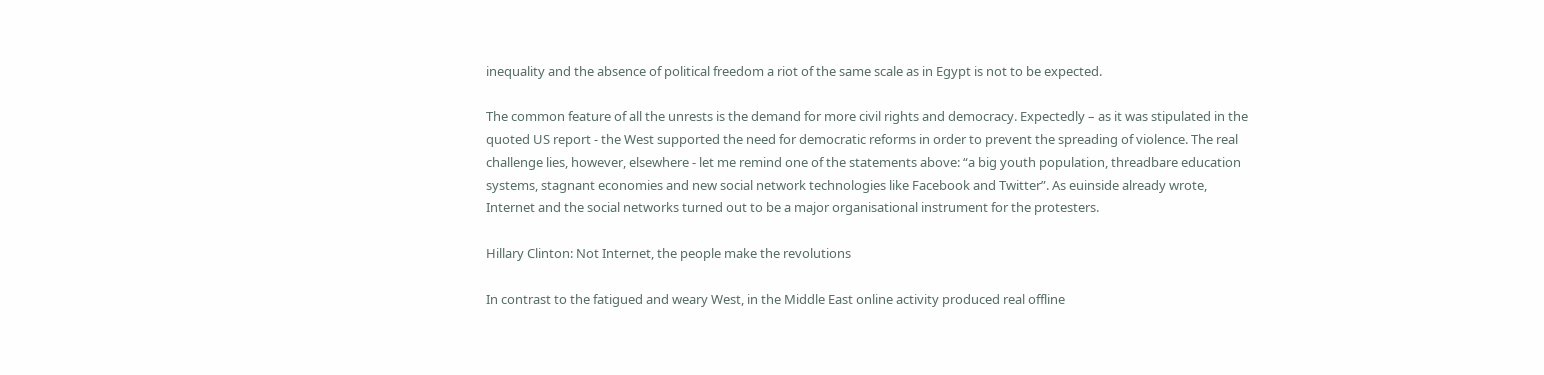inequality and the absence of political freedom a riot of the same scale as in Egypt is not to be expected.

The common feature of all the unrests is the demand for more civil rights and democracy. Expectedly – as it was stipulated in the quoted US report - the West supported the need for democratic reforms in order to prevent the spreading of violence. The real challenge lies, however, elsewhere - let me remind one of the statements above: “a big youth population, threadbare education systems, stagnant economies and new social network technologies like Facebook and Twitter”. As euinside already wrote, Internet and the social networks turned out to be a major organisational instrument for the protesters.

Hillary Clinton: Not Internet, the people make the revolutions

In contrast to the fatigued and weary West, in the Middle East online activity produced real offline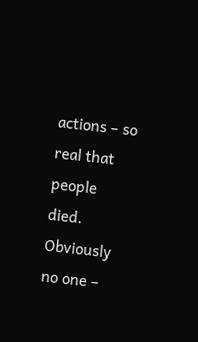actions – so real that people died. Obviously no one –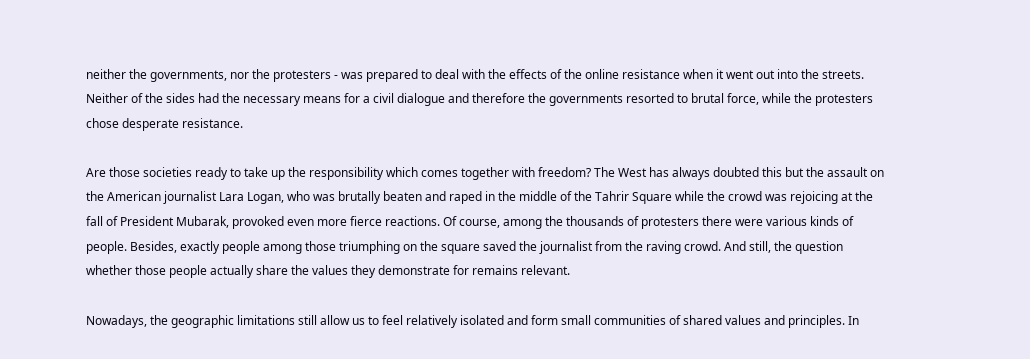neither the governments, nor the protesters - was prepared to deal with the effects of the online resistance when it went out into the streets. Neither of the sides had the necessary means for a civil dialogue and therefore the governments resorted to brutal force, while the protesters chose desperate resistance.

Are those societies ready to take up the responsibility which comes together with freedom? The West has always doubted this but the assault on the American journalist Lara Logan, who was brutally beaten and raped in the middle of the Tahrir Square while the crowd was rejoicing at the fall of President Mubarak, provoked even more fierce reactions. Of course, among the thousands of protesters there were various kinds of people. Besides, exactly people among those triumphing on the square saved the journalist from the raving crowd. And still, the question whether those people actually share the values they demonstrate for remains relevant.

Nowadays, the geographic limitations still allow us to feel relatively isolated and form small communities of shared values and principles. In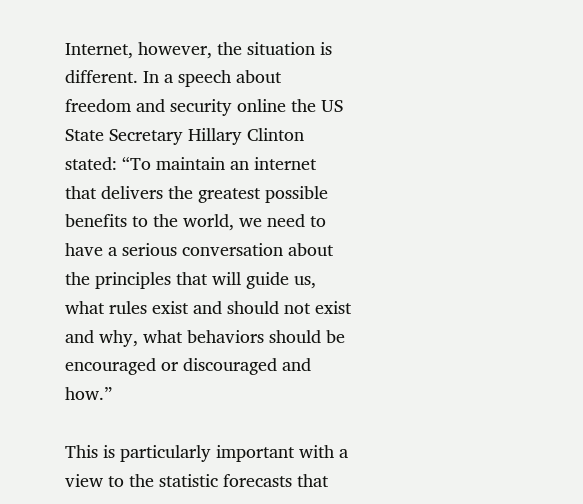Internet, however, the situation is different. In a speech about freedom and security online the US State Secretary Hillary Clinton stated: “To maintain an internet that delivers the greatest possible benefits to the world, we need to have a serious conversation about the principles that will guide us, what rules exist and should not exist and why, what behaviors should be encouraged or discouraged and how.”

This is particularly important with a view to the statistic forecasts that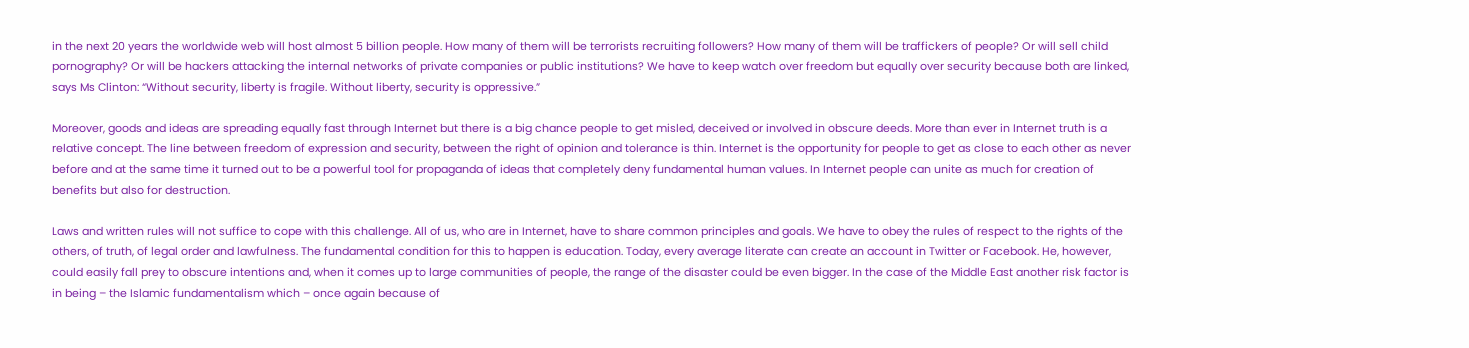in the next 20 years the worldwide web will host almost 5 billion people. How many of them will be terrorists recruiting followers? How many of them will be traffickers of people? Or will sell child pornography? Or will be hackers attacking the internal networks of private companies or public institutions? We have to keep watch over freedom but equally over security because both are linked, says Ms Clinton: “Without security, liberty is fragile. Without liberty, security is oppressive.”

Moreover, goods and ideas are spreading equally fast through Internet but there is a big chance people to get misled, deceived or involved in obscure deeds. More than ever in Internet truth is a relative concept. The line between freedom of expression and security, between the right of opinion and tolerance is thin. Internet is the opportunity for people to get as close to each other as never before and at the same time it turned out to be a powerful tool for propaganda of ideas that completely deny fundamental human values. In Internet people can unite as much for creation of benefits but also for destruction.

Laws and written rules will not suffice to cope with this challenge. All of us, who are in Internet, have to share common principles and goals. We have to obey the rules of respect to the rights of the others, of truth, of legal order and lawfulness. The fundamental condition for this to happen is education. Today, every average literate can create an account in Twitter or Facebook. He, however, could easily fall prey to obscure intentions and, when it comes up to large communities of people, the range of the disaster could be even bigger. In the case of the Middle East another risk factor is in being – the Islamic fundamentalism which – once again because of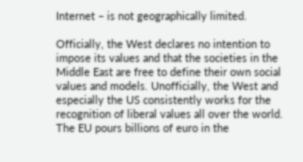Internet – is not geographically limited.

Officially, the West declares no intention to impose its values and that the societies in the Middle East are free to define their own social values and models. Unofficially, the West and especially the US consistently works for the recognition of liberal values all over the world. The EU pours billions of euro in the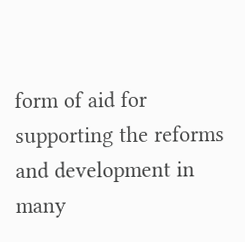form of aid for supporting the reforms and development in many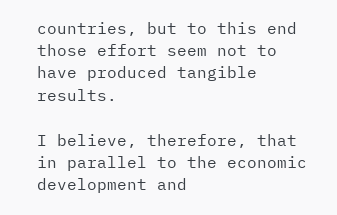countries, but to this end those effort seem not to have produced tangible results.

I believe, therefore, that in parallel to the economic development and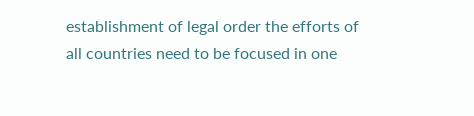establishment of legal order the efforts of all countries need to be focused in one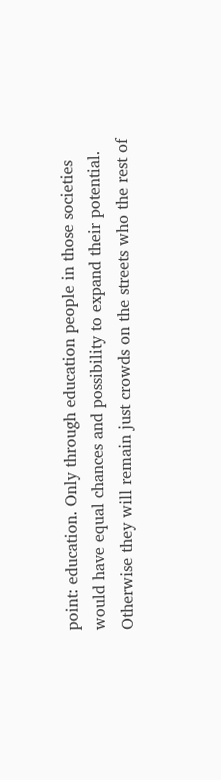point: education. Only through education people in those societies would have equal chances and possibility to expand their potential. Otherwise they will remain just crowds on the streets who the rest of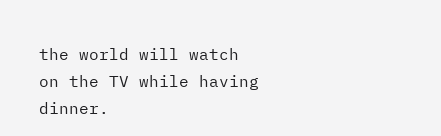the world will watch on the TV while having dinner.